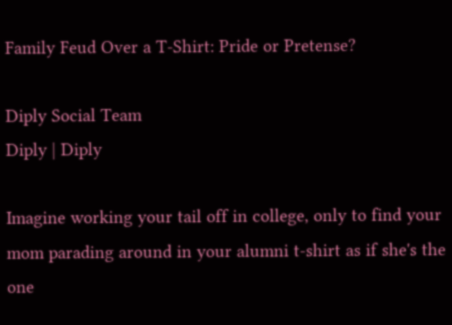Family Feud Over a T-Shirt: Pride or Pretense?

Diply Social Team
Diply | Diply

Imagine working your tail off in college, only to find your mom parading around in your alumni t-shirt as if she's the one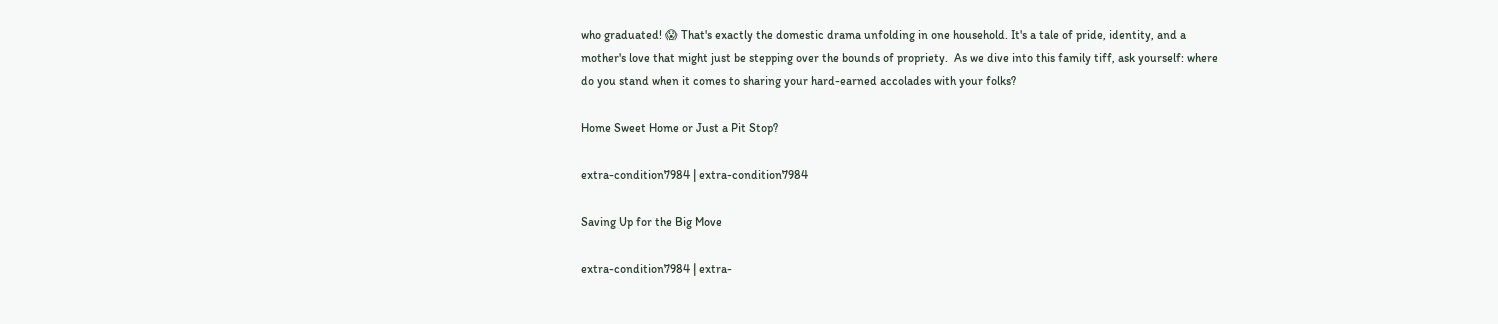who graduated! 😱 That's exactly the domestic drama unfolding in one household. It's a tale of pride, identity, and a mother's love that might just be stepping over the bounds of propriety.  As we dive into this family tiff, ask yourself: where do you stand when it comes to sharing your hard-earned accolades with your folks?

Home Sweet Home or Just a Pit Stop?

extra-condition7984 | extra-condition7984

Saving Up for the Big Move

extra-condition7984 | extra-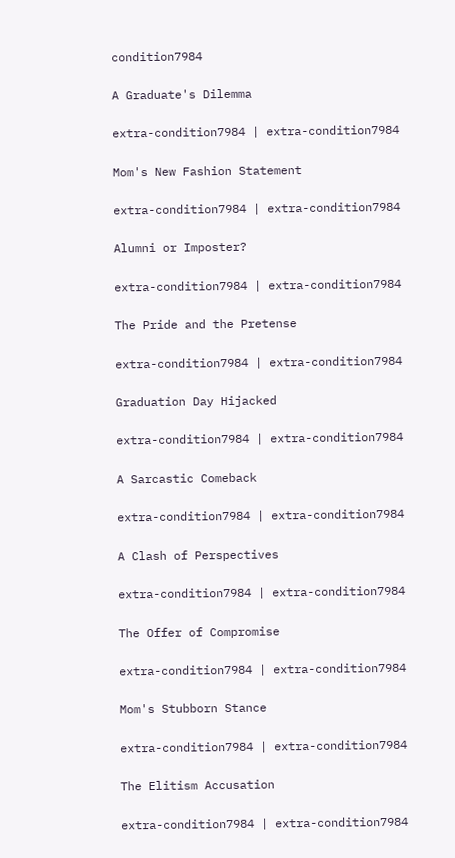condition7984

A Graduate's Dilemma

extra-condition7984 | extra-condition7984

Mom's New Fashion Statement

extra-condition7984 | extra-condition7984

Alumni or Imposter?

extra-condition7984 | extra-condition7984

The Pride and the Pretense

extra-condition7984 | extra-condition7984

Graduation Day Hijacked

extra-condition7984 | extra-condition7984

A Sarcastic Comeback

extra-condition7984 | extra-condition7984

A Clash of Perspectives

extra-condition7984 | extra-condition7984

The Offer of Compromise

extra-condition7984 | extra-condition7984

Mom's Stubborn Stance

extra-condition7984 | extra-condition7984

The Elitism Accusation

extra-condition7984 | extra-condition7984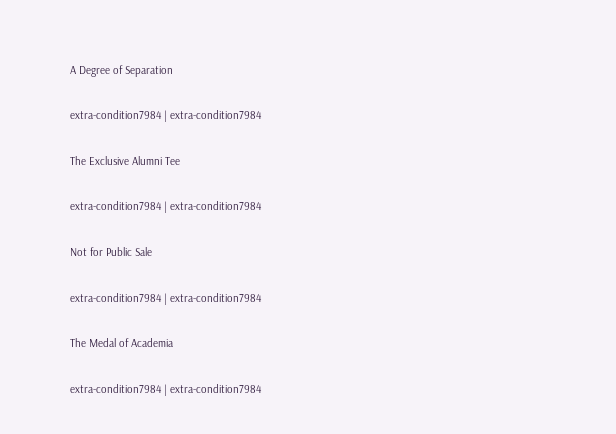A Degree of Separation

extra-condition7984 | extra-condition7984

The Exclusive Alumni Tee

extra-condition7984 | extra-condition7984

Not for Public Sale

extra-condition7984 | extra-condition7984

The Medal of Academia

extra-condition7984 | extra-condition7984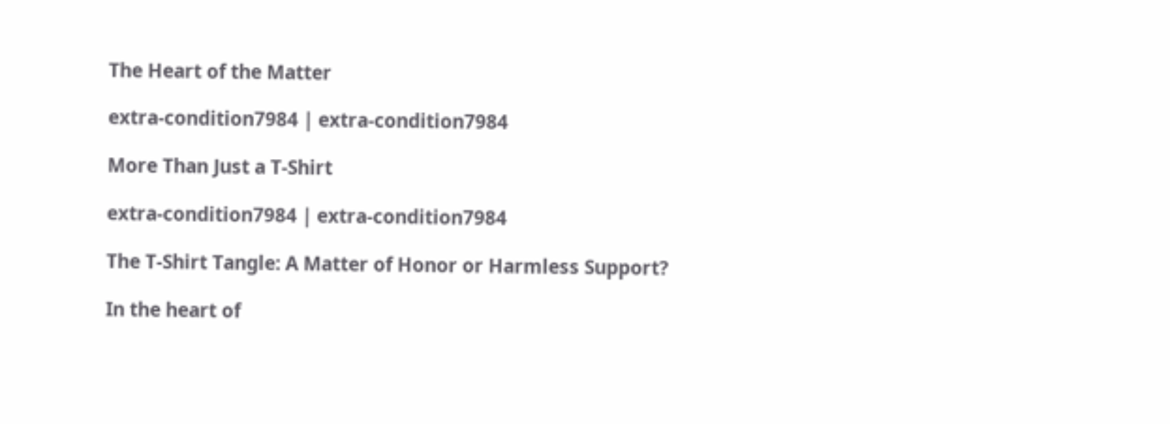The Heart of the Matter

extra-condition7984 | extra-condition7984

More Than Just a T-Shirt

extra-condition7984 | extra-condition7984

The T-Shirt Tangle: A Matter of Honor or Harmless Support?

In the heart of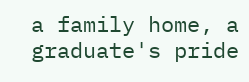a family home, a graduate's pride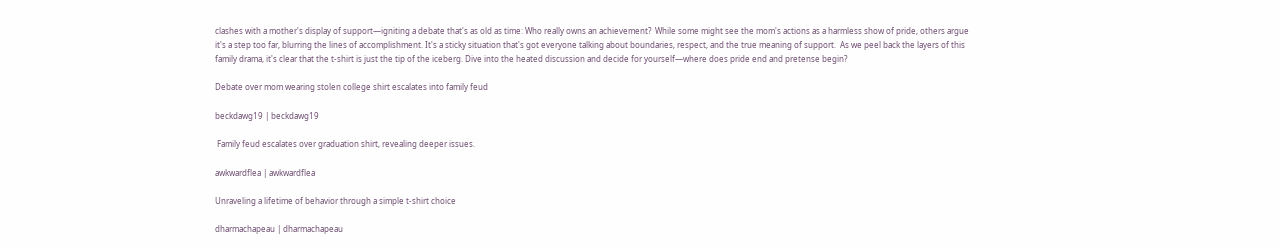clashes with a mother's display of support—igniting a debate that's as old as time: Who really owns an achievement?  While some might see the mom's actions as a harmless show of pride, others argue it's a step too far, blurring the lines of accomplishment. It's a sticky situation that's got everyone talking about boundaries, respect, and the true meaning of support.  As we peel back the layers of this family drama, it's clear that the t-shirt is just the tip of the iceberg. Dive into the heated discussion and decide for yourself—where does pride end and pretense begin?

Debate over mom wearing stolen college shirt escalates into family feud

beckdawg19 | beckdawg19

 Family feud escalates over graduation shirt, revealing deeper issues.

awkwardflea | awkwardflea

Unraveling a lifetime of behavior through a simple t-shirt choice

dharmachapeau | dharmachapeau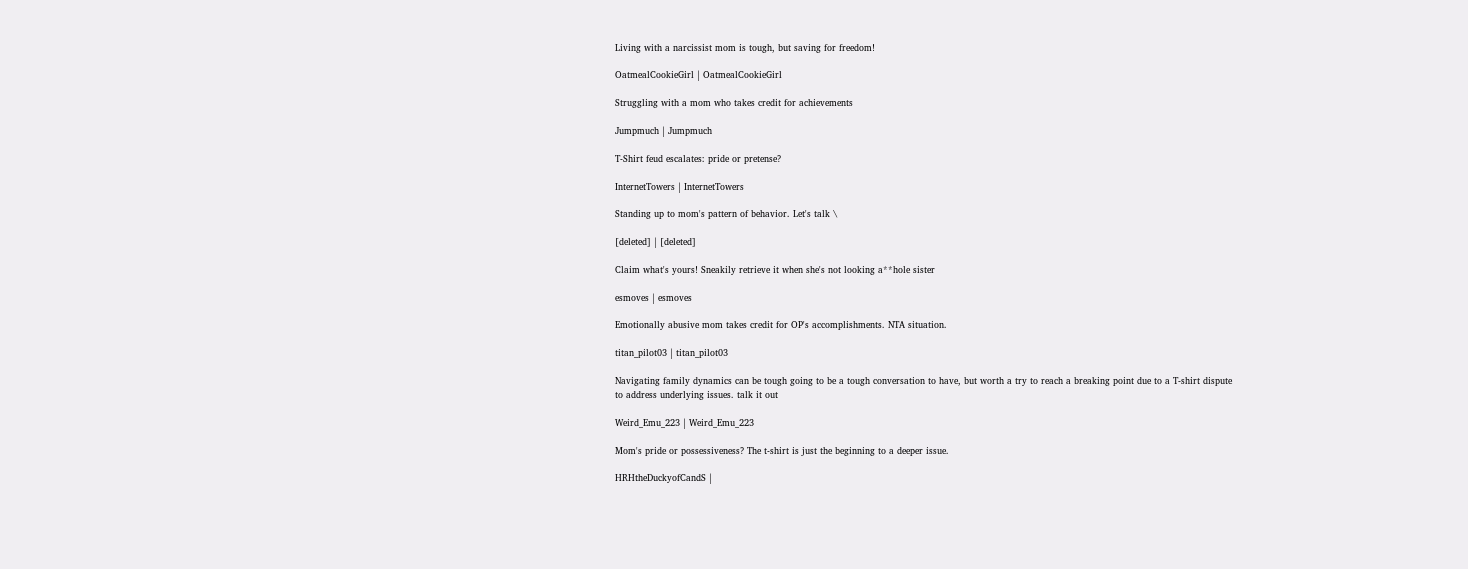Living with a narcissist mom is tough, but saving for freedom!

OatmealCookieGirl | OatmealCookieGirl

Struggling with a mom who takes credit for achievements

Jumpmuch | Jumpmuch

T-Shirt feud escalates: pride or pretense?

InternetTowers | InternetTowers

Standing up to mom's pattern of behavior. Let's talk \

[deleted] | [deleted]

Claim what's yours! Sneakily retrieve it when she's not looking a**hole sister

esmoves | esmoves

Emotionally abusive mom takes credit for OP's accomplishments. NTA situation.

titan_pilot03 | titan_pilot03

Navigating family dynamics can be tough going to be a tough conversation to have, but worth a try to reach a breaking point due to a T-shirt dispute to address underlying issues. talk it out

Weird_Emu_223 | Weird_Emu_223

Mom's pride or possessiveness? The t-shirt is just the beginning to a deeper issue.

HRHtheDuckyofCandS |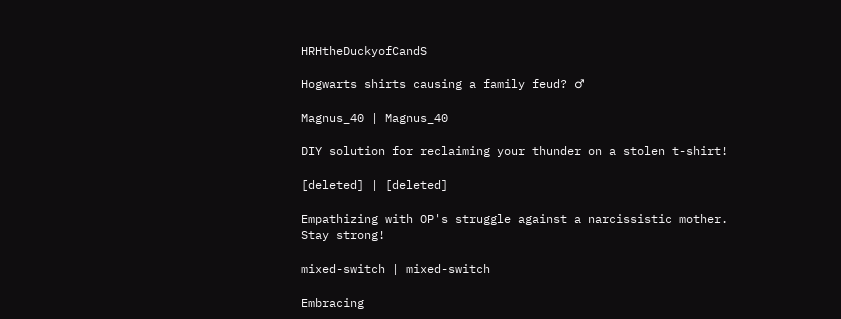HRHtheDuckyofCandS

Hogwarts shirts causing a family feud? ♂

Magnus_40 | Magnus_40

DIY solution for reclaiming your thunder on a stolen t-shirt!

[deleted] | [deleted]

Empathizing with OP's struggle against a narcissistic mother. Stay strong!

mixed-switch | mixed-switch

Embracing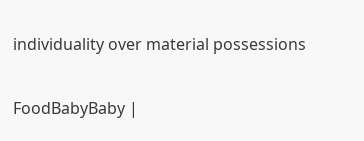individuality over material possessions

FoodBabyBaby |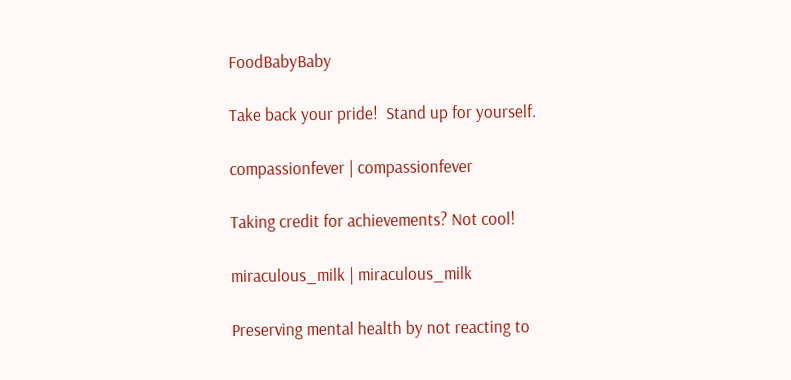FoodBabyBaby

Take back your pride!  Stand up for yourself.

compassionfever | compassionfever

Taking credit for achievements? Not cool!

miraculous_milk | miraculous_milk

Preserving mental health by not reacting to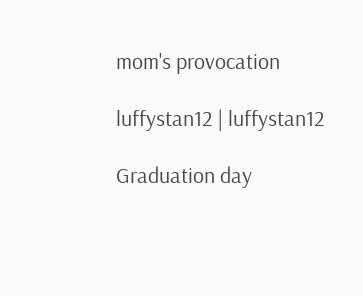mom's provocation

luffystan12 | luffystan12

Graduation day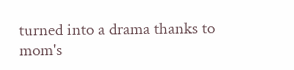turned into a drama thanks to mom's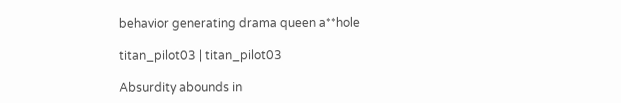behavior generating drama queen a**hole

titan_pilot03 | titan_pilot03

Absurdity abounds in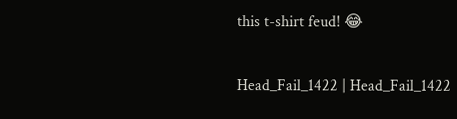this t-shirt feud! 😂

Head_Fail_1422 | Head_Fail_1422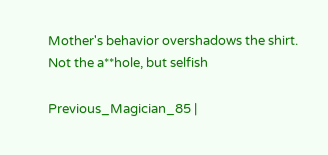Mother's behavior overshadows the shirt. Not the a**hole, but selfish

Previous_Magician_85 |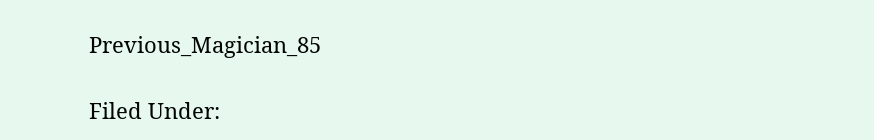Previous_Magician_85

Filed Under: